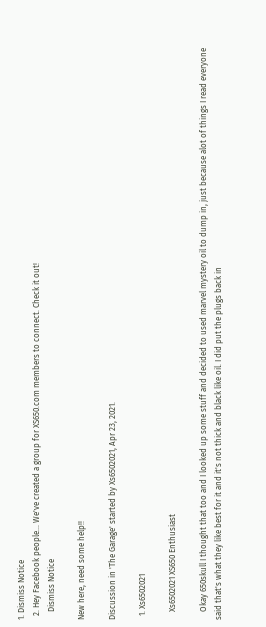1. Dismiss Notice
  2. Hey Facebook people... We've created a group for XS650.com members to connect. Check it out!
    Dismiss Notice

New here, need some help!!

Discussion in 'The Garage' started by Xs6502021, Apr 23, 2021.

  1. Xs6502021

    Xs6502021 XS650 Enthusiast

    Okay 650skull I thought that too and I looked up some stuff and decided to used marvel mystery oil to dump in, just because alot of things I read everyone said that's what they like best for it and it's not thick and black like oil. I did put the plugs back in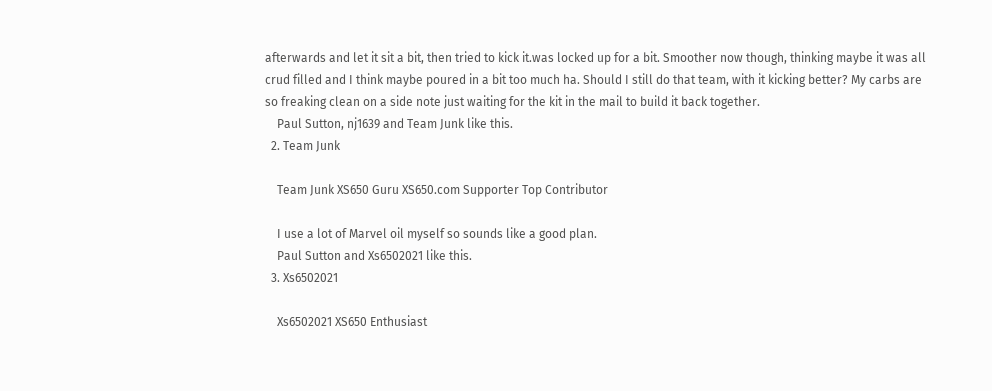afterwards and let it sit a bit, then tried to kick it.was locked up for a bit. Smoother now though, thinking maybe it was all crud filled and I think maybe poured in a bit too much ha. Should I still do that team, with it kicking better? My carbs are so freaking clean on a side note just waiting for the kit in the mail to build it back together.
    Paul Sutton, nj1639 and Team Junk like this.
  2. Team Junk

    Team Junk XS650 Guru XS650.com Supporter Top Contributor

    I use a lot of Marvel oil myself so sounds like a good plan.
    Paul Sutton and Xs6502021 like this.
  3. Xs6502021

    Xs6502021 XS650 Enthusiast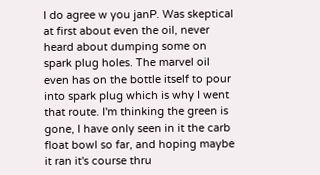I do agree w you janP. Was skeptical at first about even the oil, never heard about dumping some on spark plug holes. The marvel oil even has on the bottle itself to pour into spark plug which is why I went that route. I'm thinking the green is gone, I have only seen in it the carb float bowl so far, and hoping maybe it ran it's course thru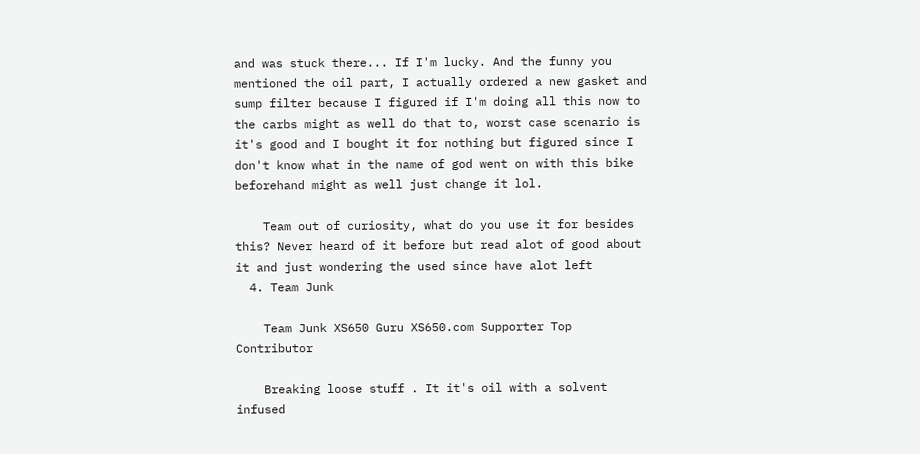and was stuck there... If I'm lucky. And the funny you mentioned the oil part, I actually ordered a new gasket and sump filter because I figured if I'm doing all this now to the carbs might as well do that to, worst case scenario is it's good and I bought it for nothing but figured since I don't know what in the name of god went on with this bike beforehand might as well just change it lol.

    Team out of curiosity, what do you use it for besides this? Never heard of it before but read alot of good about it and just wondering the used since have alot left
  4. Team Junk

    Team Junk XS650 Guru XS650.com Supporter Top Contributor

    Breaking loose stuff . It it's oil with a solvent infused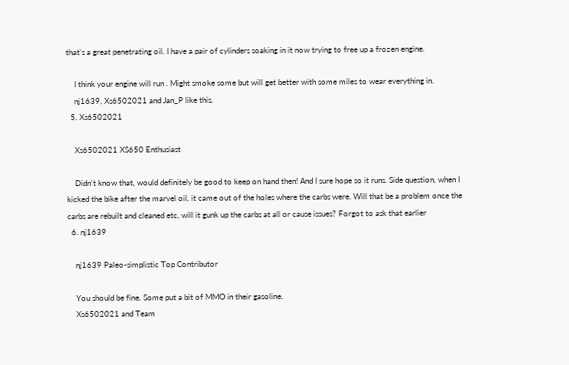that's a great penetrating oil. I have a pair of cylinders soaking in it now trying to free up a frozen engine.

    I think your engine will run . Might smoke some but will get better with some miles to wear everything in.
    nj1639, Xs6502021 and Jan_P like this.
  5. Xs6502021

    Xs6502021 XS650 Enthusiast

    Didn't know that, would definitely be good to keep on hand then! And I sure hope so it runs. Side question, when I kicked the bike after the marvel oil, it came out of the holes where the carbs were. Will that be a problem once the carbs are rebuilt and cleaned etc, will it gunk up the carbs at all or cause issues? Forgot to ask that earlier
  6. nj1639

    nj1639 Paleo-simplistic Top Contributor

    You should be fine. Some put a bit of MMO in their gasoline.
    Xs6502021 and Team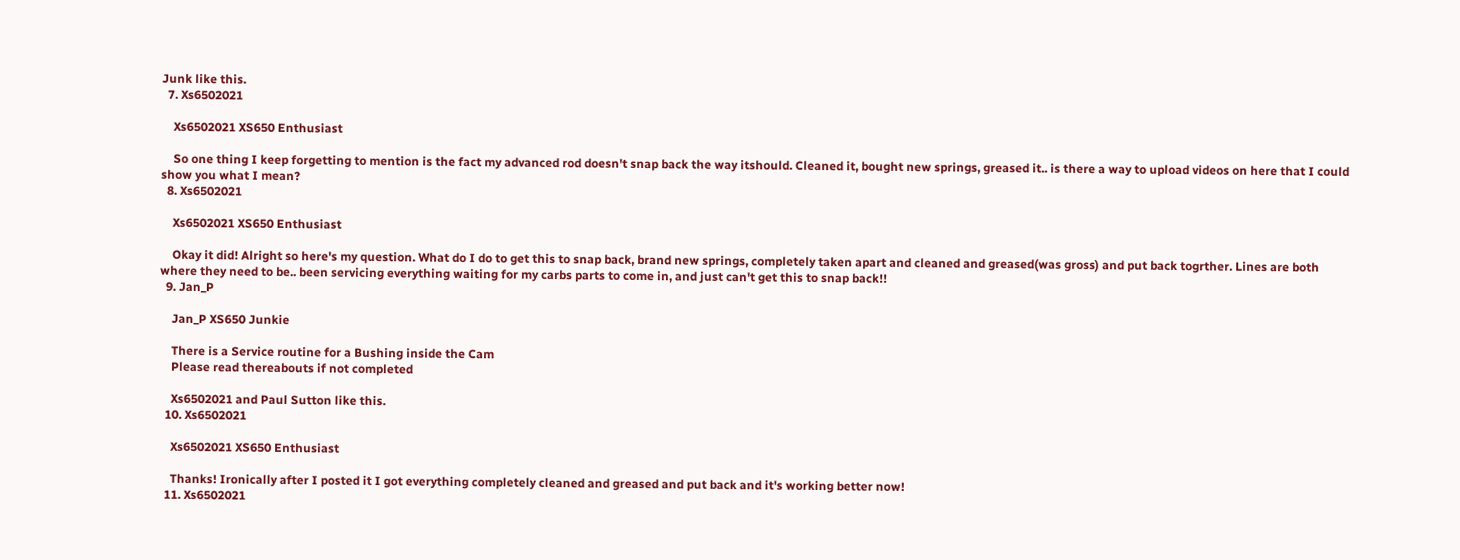Junk like this.
  7. Xs6502021

    Xs6502021 XS650 Enthusiast

    So one thing I keep forgetting to mention is the fact my advanced rod doesn't snap back the way itshould. Cleaned it, bought new springs, greased it.. is there a way to upload videos on here that I could show you what I mean?
  8. Xs6502021

    Xs6502021 XS650 Enthusiast

    Okay it did! Alright so here's my question. What do I do to get this to snap back, brand new springs, completely taken apart and cleaned and greased(was gross) and put back togrther. Lines are both where they need to be.. been servicing everything waiting for my carbs parts to come in, and just can't get this to snap back!!
  9. Jan_P

    Jan_P XS650 Junkie

    There is a Service routine for a Bushing inside the Cam
    Please read thereabouts if not completed

    Xs6502021 and Paul Sutton like this.
  10. Xs6502021

    Xs6502021 XS650 Enthusiast

    Thanks! Ironically after I posted it I got everything completely cleaned and greased and put back and it's working better now!
  11. Xs6502021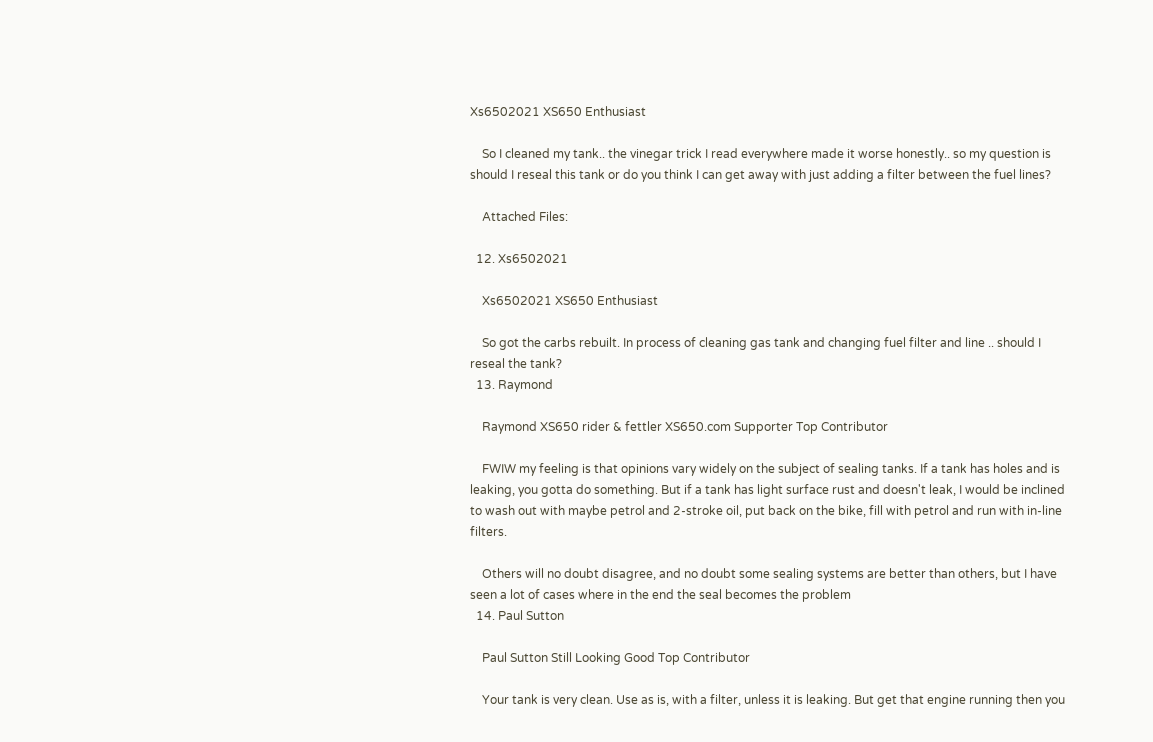Xs6502021 XS650 Enthusiast

    So I cleaned my tank.. the vinegar trick I read everywhere made it worse honestly.. so my question is should I reseal this tank or do you think I can get away with just adding a filter between the fuel lines?

    Attached Files:

  12. Xs6502021

    Xs6502021 XS650 Enthusiast

    So got the carbs rebuilt. In process of cleaning gas tank and changing fuel filter and line .. should I reseal the tank?
  13. Raymond

    Raymond XS650 rider & fettler XS650.com Supporter Top Contributor

    FWIW my feeling is that opinions vary widely on the subject of sealing tanks. If a tank has holes and is leaking, you gotta do something. But if a tank has light surface rust and doesn't leak, I would be inclined to wash out with maybe petrol and 2-stroke oil, put back on the bike, fill with petrol and run with in-line filters.

    Others will no doubt disagree, and no doubt some sealing systems are better than others, but I have seen a lot of cases where in the end the seal becomes the problem
  14. Paul Sutton

    Paul Sutton Still Looking Good Top Contributor

    Your tank is very clean. Use as is, with a filter, unless it is leaking. But get that engine running then you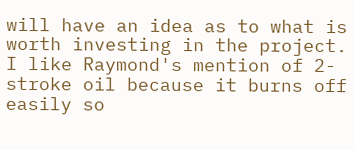will have an idea as to what is worth investing in the project. I like Raymond's mention of 2-stroke oil because it burns off easily so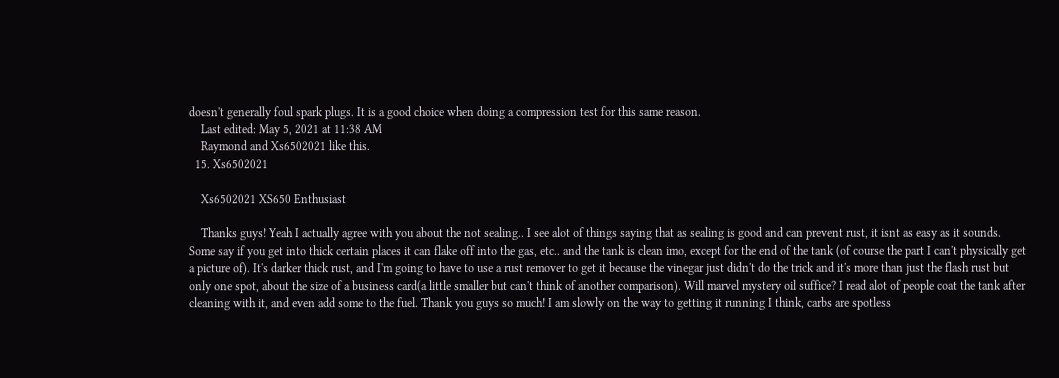doesn't generally foul spark plugs. It is a good choice when doing a compression test for this same reason.
    Last edited: May 5, 2021 at 11:38 AM
    Raymond and Xs6502021 like this.
  15. Xs6502021

    Xs6502021 XS650 Enthusiast

    Thanks guys! Yeah I actually agree with you about the not sealing.. I see alot of things saying that as sealing is good and can prevent rust, it isnt as easy as it sounds. Some say if you get into thick certain places it can flake off into the gas, etc.. and the tank is clean imo, except for the end of the tank (of course the part I can't physically get a picture of). It's darker thick rust, and I'm going to have to use a rust remover to get it because the vinegar just didn't do the trick and it's more than just the flash rust but only one spot, about the size of a business card(a little smaller but can't think of another comparison). Will marvel mystery oil suffice? I read alot of people coat the tank after cleaning with it, and even add some to the fuel. Thank you guys so much! I am slowly on the way to getting it running I think, carbs are spotless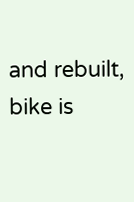and rebuilt, bike is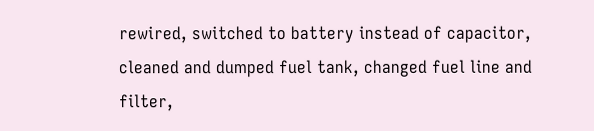rewired, switched to battery instead of capacitor, cleaned and dumped fuel tank, changed fuel line and filter,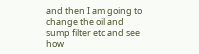and then I am going to change the oil and sump filter etc and see how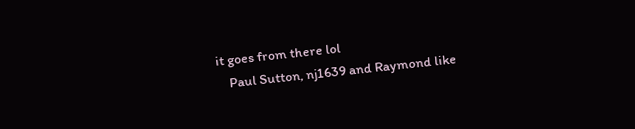it goes from there lol
    Paul Sutton, nj1639 and Raymond like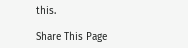this.

Share This Page